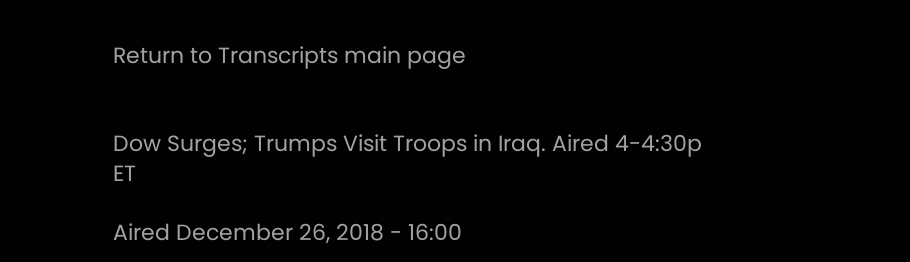Return to Transcripts main page


Dow Surges; Trumps Visit Troops in Iraq. Aired 4-4:30p ET

Aired December 26, 2018 - 16:00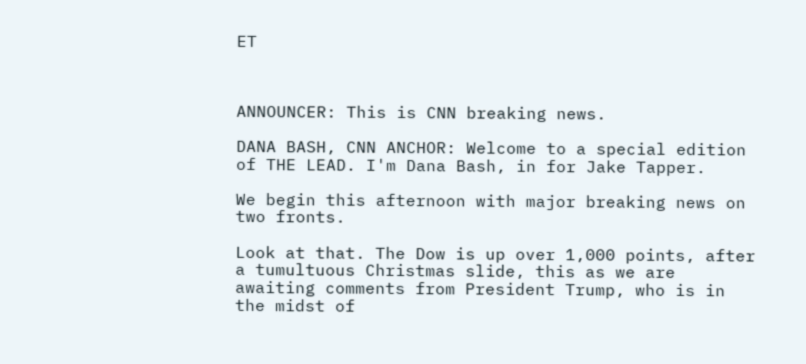ET



ANNOUNCER: This is CNN breaking news.

DANA BASH, CNN ANCHOR: Welcome to a special edition of THE LEAD. I'm Dana Bash, in for Jake Tapper.

We begin this afternoon with major breaking news on two fronts.

Look at that. The Dow is up over 1,000 points, after a tumultuous Christmas slide, this as we are awaiting comments from President Trump, who is in the midst of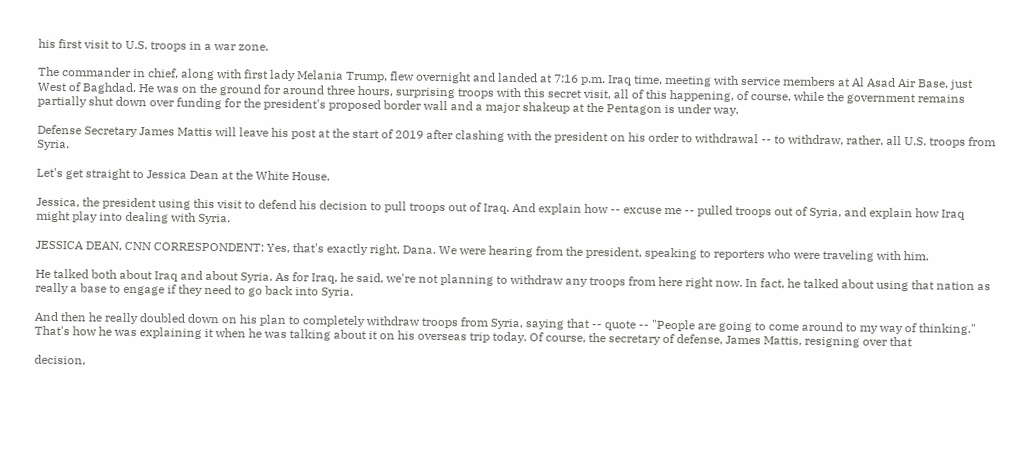his first visit to U.S. troops in a war zone.

The commander in chief, along with first lady Melania Trump, flew overnight and landed at 7:16 p.m. Iraq time, meeting with service members at Al Asad Air Base, just West of Baghdad. He was on the ground for around three hours, surprising troops with this secret visit, all of this happening, of course, while the government remains partially shut down over funding for the president's proposed border wall and a major shakeup at the Pentagon is under way.

Defense Secretary James Mattis will leave his post at the start of 2019 after clashing with the president on his order to withdrawal -- to withdraw, rather, all U.S. troops from Syria.

Let's get straight to Jessica Dean at the White House.

Jessica, the president using this visit to defend his decision to pull troops out of Iraq. And explain how -- excuse me -- pulled troops out of Syria, and explain how Iraq might play into dealing with Syria.

JESSICA DEAN, CNN CORRESPONDENT: Yes, that's exactly right, Dana. We were hearing from the president, speaking to reporters who were traveling with him.

He talked both about Iraq and about Syria. As for Iraq, he said, we're not planning to withdraw any troops from here right now. In fact, he talked about using that nation as really a base to engage if they need to go back into Syria.

And then he really doubled down on his plan to completely withdraw troops from Syria, saying that -- quote -- "People are going to come around to my way of thinking." That's how he was explaining it when he was talking about it on his overseas trip today. Of course, the secretary of defense, James Mattis, resigning over that

decision,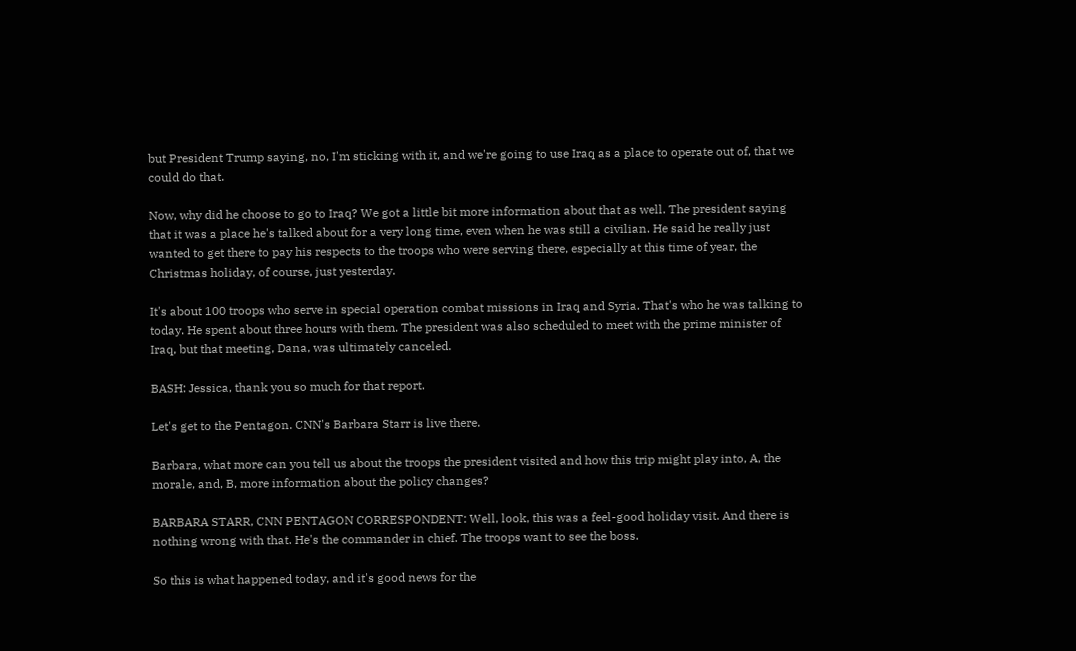but President Trump saying, no, I'm sticking with it, and we're going to use Iraq as a place to operate out of, that we could do that.

Now, why did he choose to go to Iraq? We got a little bit more information about that as well. The president saying that it was a place he's talked about for a very long time, even when he was still a civilian. He said he really just wanted to get there to pay his respects to the troops who were serving there, especially at this time of year, the Christmas holiday, of course, just yesterday.

It's about 100 troops who serve in special operation combat missions in Iraq and Syria. That's who he was talking to today. He spent about three hours with them. The president was also scheduled to meet with the prime minister of Iraq, but that meeting, Dana, was ultimately canceled.

BASH: Jessica, thank you so much for that report.

Let's get to the Pentagon. CNN's Barbara Starr is live there.

Barbara, what more can you tell us about the troops the president visited and how this trip might play into, A, the morale, and, B, more information about the policy changes?

BARBARA STARR, CNN PENTAGON CORRESPONDENT: Well, look, this was a feel-good holiday visit. And there is nothing wrong with that. He's the commander in chief. The troops want to see the boss.

So this is what happened today, and it's good news for the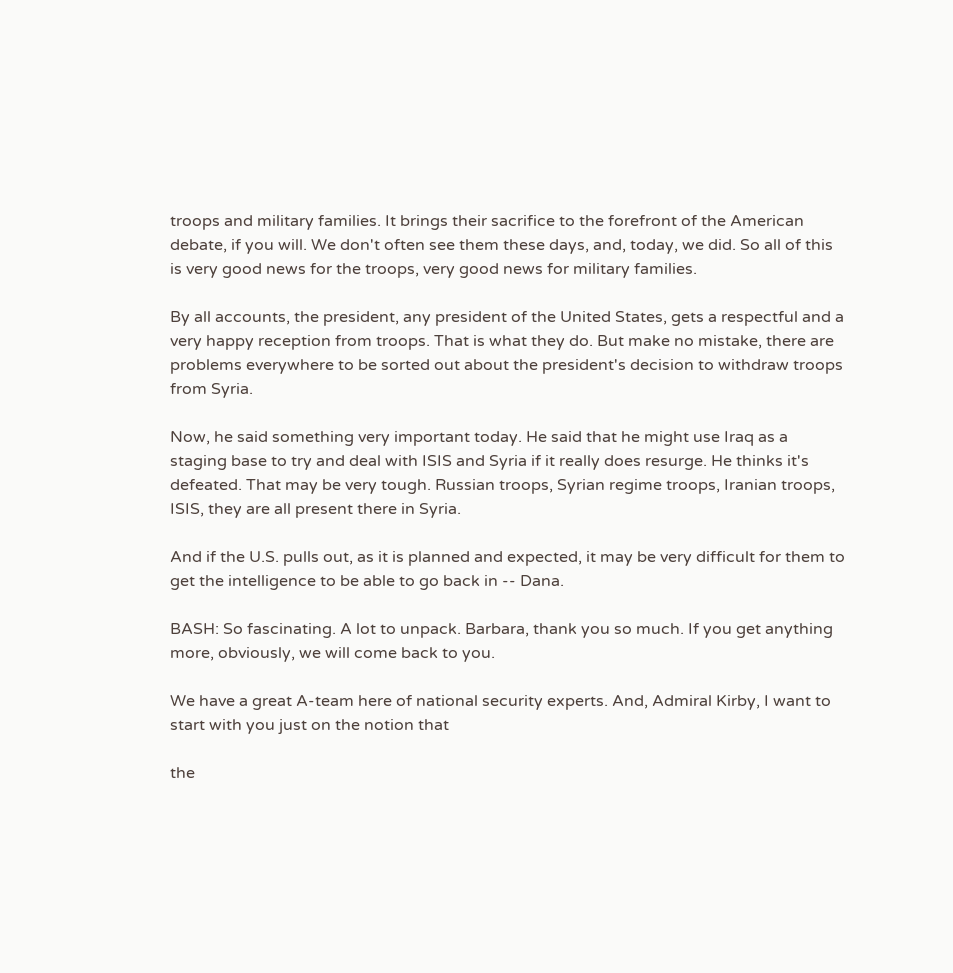troops and military families. It brings their sacrifice to the forefront of the American debate, if you will. We don't often see them these days, and, today, we did. So all of this is very good news for the troops, very good news for military families.

By all accounts, the president, any president of the United States, gets a respectful and a very happy reception from troops. That is what they do. But make no mistake, there are problems everywhere to be sorted out about the president's decision to withdraw troops from Syria.

Now, he said something very important today. He said that he might use Iraq as a staging base to try and deal with ISIS and Syria if it really does resurge. He thinks it's defeated. That may be very tough. Russian troops, Syrian regime troops, Iranian troops, ISIS, they are all present there in Syria.

And if the U.S. pulls out, as it is planned and expected, it may be very difficult for them to get the intelligence to be able to go back in -- Dana.

BASH: So fascinating. A lot to unpack. Barbara, thank you so much. If you get anything more, obviously, we will come back to you.

We have a great A-team here of national security experts. And, Admiral Kirby, I want to start with you just on the notion that

the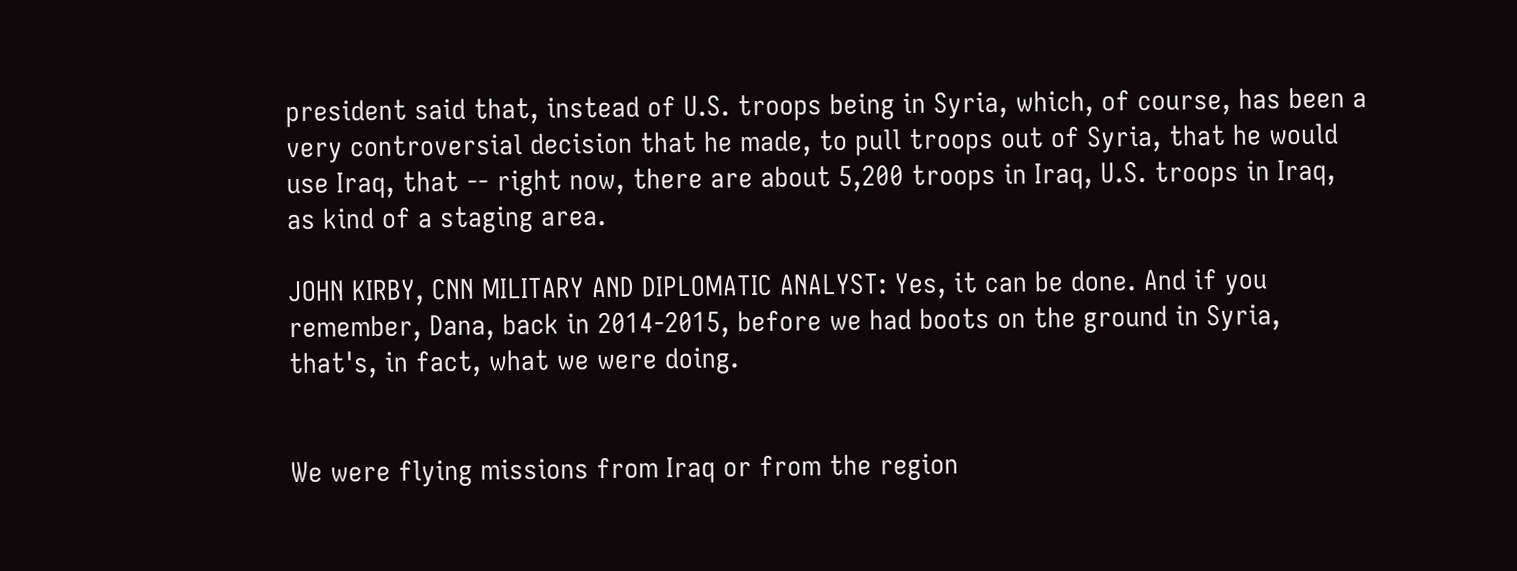president said that, instead of U.S. troops being in Syria, which, of course, has been a very controversial decision that he made, to pull troops out of Syria, that he would use Iraq, that -- right now, there are about 5,200 troops in Iraq, U.S. troops in Iraq, as kind of a staging area.

JOHN KIRBY, CNN MILITARY AND DIPLOMATIC ANALYST: Yes, it can be done. And if you remember, Dana, back in 2014-2015, before we had boots on the ground in Syria, that's, in fact, what we were doing.


We were flying missions from Iraq or from the region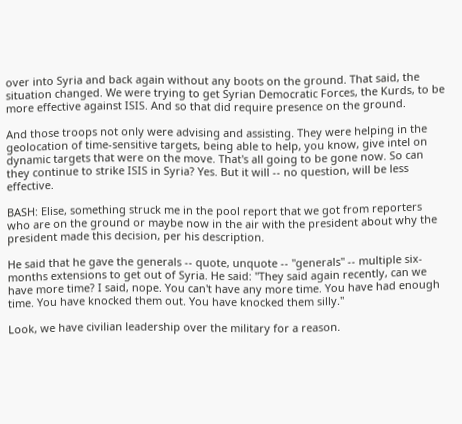over into Syria and back again without any boots on the ground. That said, the situation changed. We were trying to get Syrian Democratic Forces, the Kurds, to be more effective against ISIS. And so that did require presence on the ground.

And those troops not only were advising and assisting. They were helping in the geolocation of time-sensitive targets, being able to help, you know, give intel on dynamic targets that were on the move. That's all going to be gone now. So can they continue to strike ISIS in Syria? Yes. But it will -- no question, will be less effective.

BASH: Elise, something struck me in the pool report that we got from reporters who are on the ground or maybe now in the air with the president about why the president made this decision, per his description.

He said that he gave the generals -- quote, unquote -- "generals" -- multiple six-months extensions to get out of Syria. He said: "They said again recently, can we have more time? I said, nope. You can't have any more time. You have had enough time. You have knocked them out. You have knocked them silly."

Look, we have civilian leadership over the military for a reason.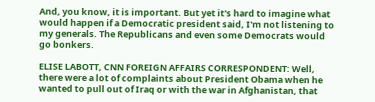And, you know, it is important. But yet it's hard to imagine what would happen if a Democratic president said, I'm not listening to my generals. The Republicans and even some Democrats would go bonkers.

ELISE LABOTT, CNN FOREIGN AFFAIRS CORRESPONDENT: Well, there were a lot of complaints about President Obama when he wanted to pull out of Iraq or with the war in Afghanistan, that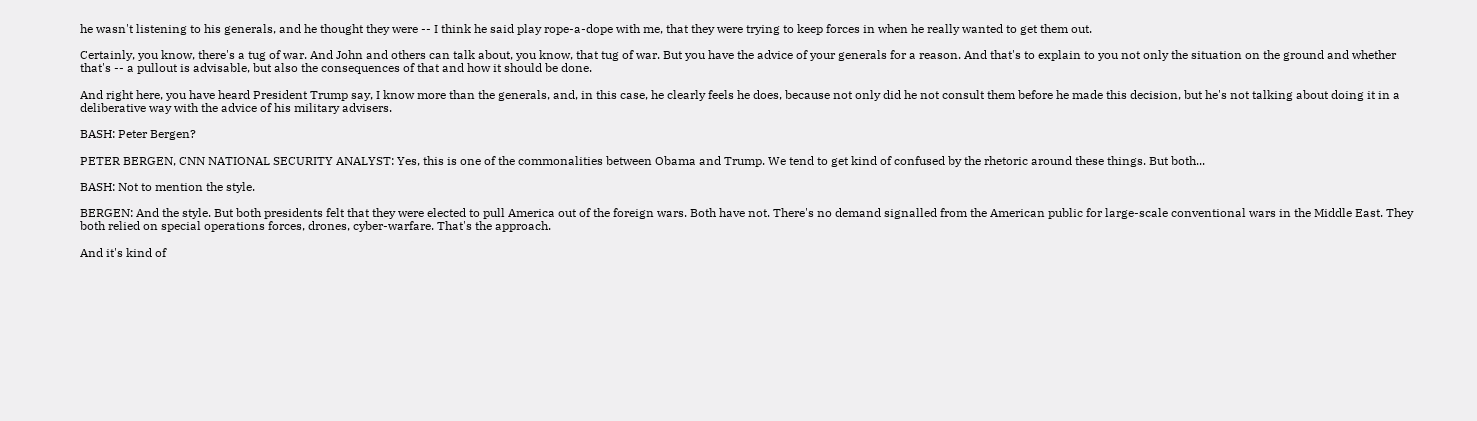he wasn't listening to his generals, and he thought they were -- I think he said play rope-a-dope with me, that they were trying to keep forces in when he really wanted to get them out.

Certainly, you know, there's a tug of war. And John and others can talk about, you know, that tug of war. But you have the advice of your generals for a reason. And that's to explain to you not only the situation on the ground and whether that's -- a pullout is advisable, but also the consequences of that and how it should be done.

And right here, you have heard President Trump say, I know more than the generals, and, in this case, he clearly feels he does, because not only did he not consult them before he made this decision, but he's not talking about doing it in a deliberative way with the advice of his military advisers.

BASH: Peter Bergen?

PETER BERGEN, CNN NATIONAL SECURITY ANALYST: Yes, this is one of the commonalities between Obama and Trump. We tend to get kind of confused by the rhetoric around these things. But both...

BASH: Not to mention the style.

BERGEN: And the style. But both presidents felt that they were elected to pull America out of the foreign wars. Both have not. There's no demand signalled from the American public for large-scale conventional wars in the Middle East. They both relied on special operations forces, drones, cyber-warfare. That's the approach.

And it's kind of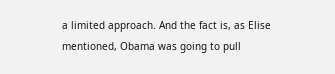a limited approach. And the fact is, as Elise mentioned, Obama was going to pull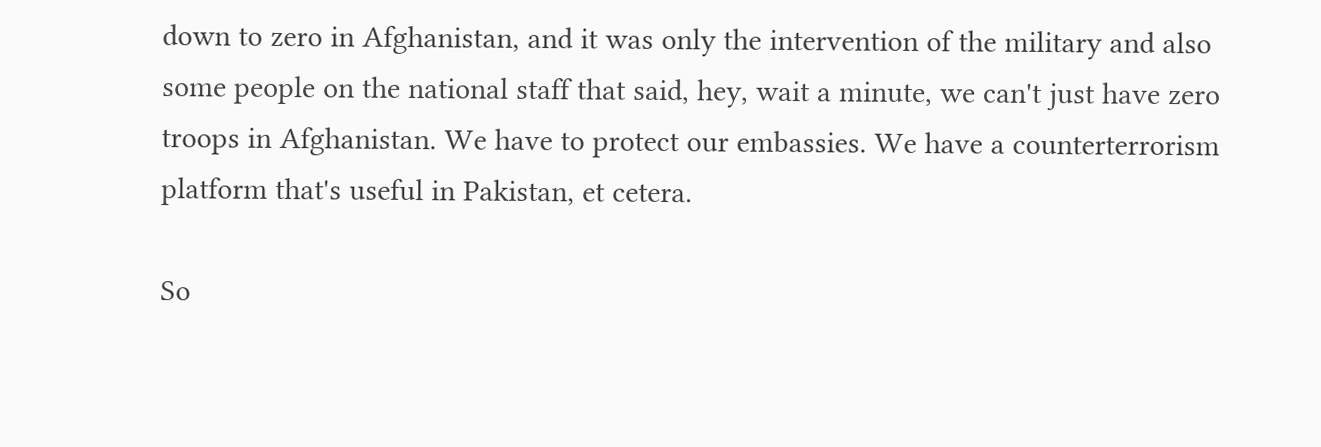down to zero in Afghanistan, and it was only the intervention of the military and also some people on the national staff that said, hey, wait a minute, we can't just have zero troops in Afghanistan. We have to protect our embassies. We have a counterterrorism platform that's useful in Pakistan, et cetera.

So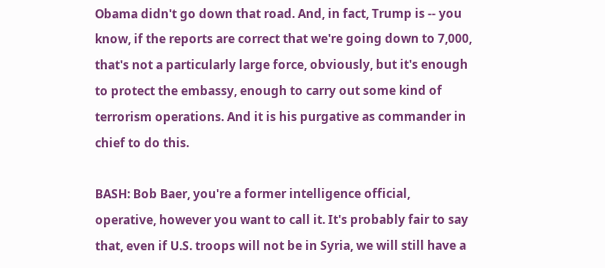Obama didn't go down that road. And, in fact, Trump is -- you know, if the reports are correct that we're going down to 7,000, that's not a particularly large force, obviously, but it's enough to protect the embassy, enough to carry out some kind of terrorism operations. And it is his purgative as commander in chief to do this.

BASH: Bob Baer, you're a former intelligence official, operative, however you want to call it. It's probably fair to say that, even if U.S. troops will not be in Syria, we will still have a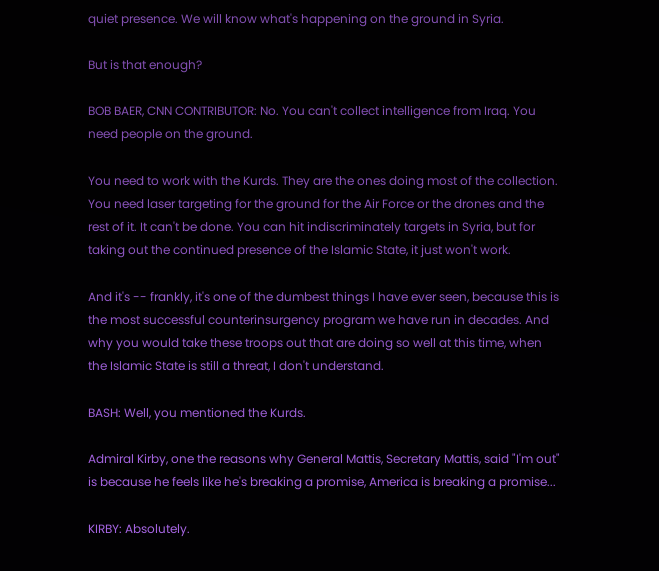quiet presence. We will know what's happening on the ground in Syria.

But is that enough?

BOB BAER, CNN CONTRIBUTOR: No. You can't collect intelligence from Iraq. You need people on the ground.

You need to work with the Kurds. They are the ones doing most of the collection. You need laser targeting for the ground for the Air Force or the drones and the rest of it. It can't be done. You can hit indiscriminately targets in Syria, but for taking out the continued presence of the Islamic State, it just won't work.

And it's -- frankly, it's one of the dumbest things I have ever seen, because this is the most successful counterinsurgency program we have run in decades. And why you would take these troops out that are doing so well at this time, when the Islamic State is still a threat, I don't understand.

BASH: Well, you mentioned the Kurds.

Admiral Kirby, one the reasons why General Mattis, Secretary Mattis, said "I'm out" is because he feels like he's breaking a promise, America is breaking a promise...

KIRBY: Absolutely.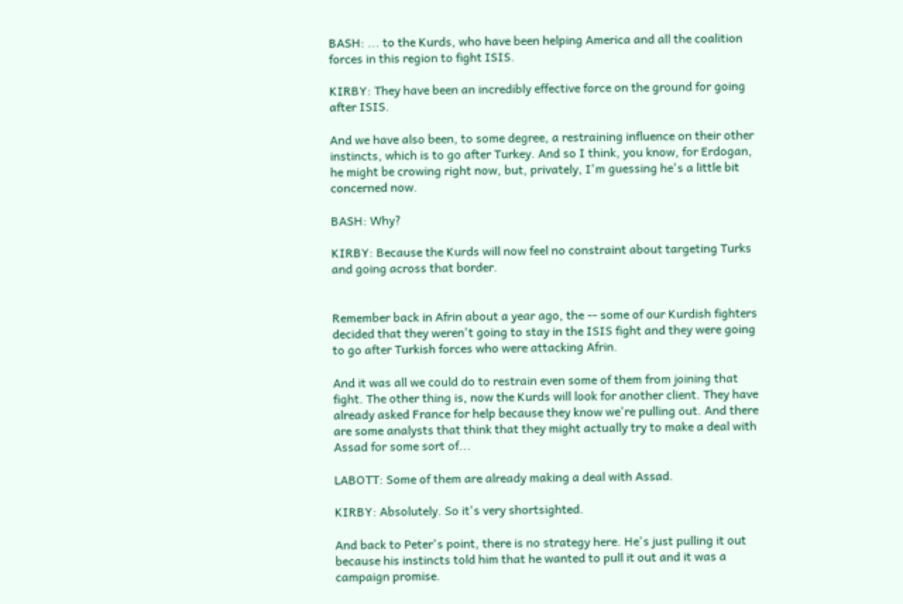BASH: ... to the Kurds, who have been helping America and all the coalition forces in this region to fight ISIS.

KIRBY: They have been an incredibly effective force on the ground for going after ISIS.

And we have also been, to some degree, a restraining influence on their other instincts, which is to go after Turkey. And so I think, you know, for Erdogan, he might be crowing right now, but, privately, I'm guessing he's a little bit concerned now.

BASH: Why?

KIRBY: Because the Kurds will now feel no constraint about targeting Turks and going across that border.


Remember back in Afrin about a year ago, the -- some of our Kurdish fighters decided that they weren't going to stay in the ISIS fight and they were going to go after Turkish forces who were attacking Afrin.

And it was all we could do to restrain even some of them from joining that fight. The other thing is, now the Kurds will look for another client. They have already asked France for help because they know we're pulling out. And there are some analysts that think that they might actually try to make a deal with Assad for some sort of...

LABOTT: Some of them are already making a deal with Assad.

KIRBY: Absolutely. So it's very shortsighted.

And back to Peter's point, there is no strategy here. He's just pulling it out because his instincts told him that he wanted to pull it out and it was a campaign promise.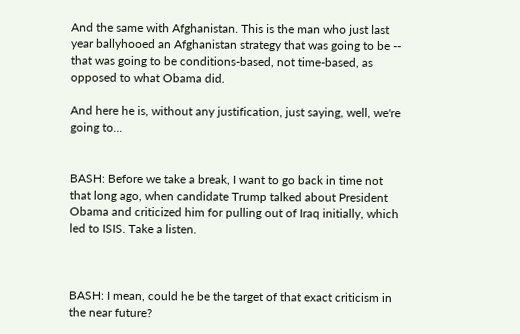And the same with Afghanistan. This is the man who just last year ballyhooed an Afghanistan strategy that was going to be -- that was going to be conditions-based, not time-based, as opposed to what Obama did.

And here he is, without any justification, just saying, well, we're going to...


BASH: Before we take a break, I want to go back in time not that long ago, when candidate Trump talked about President Obama and criticized him for pulling out of Iraq initially, which led to ISIS. Take a listen.



BASH: I mean, could he be the target of that exact criticism in the near future?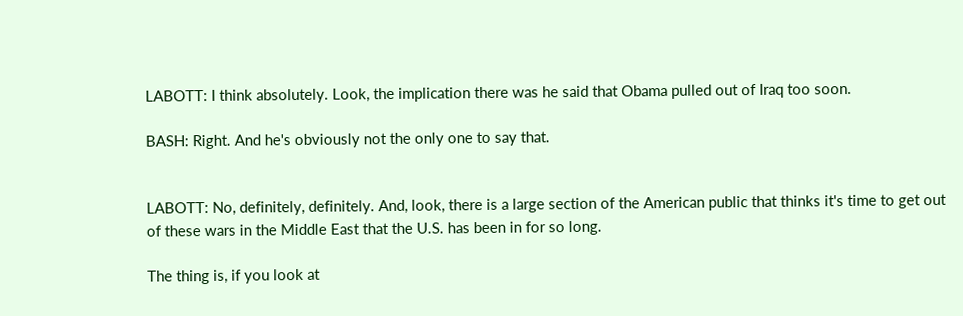LABOTT: I think absolutely. Look, the implication there was he said that Obama pulled out of Iraq too soon.

BASH: Right. And he's obviously not the only one to say that.


LABOTT: No, definitely, definitely. And, look, there is a large section of the American public that thinks it's time to get out of these wars in the Middle East that the U.S. has been in for so long.

The thing is, if you look at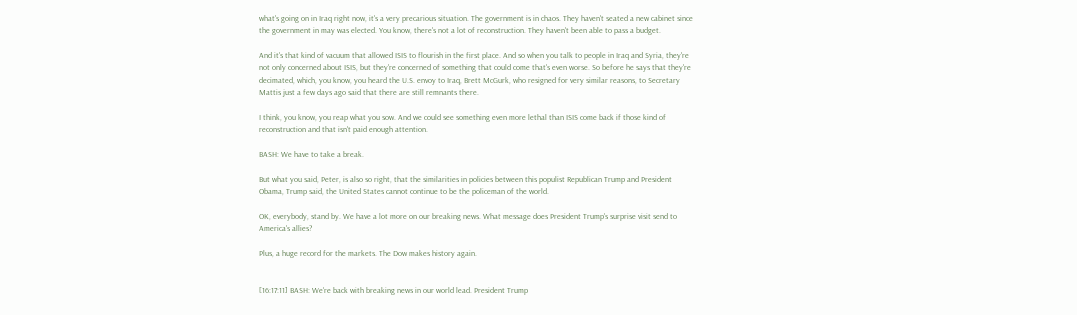what's going on in Iraq right now, it's a very precarious situation. The government is in chaos. They haven't seated a new cabinet since the government in may was elected. You know, there's not a lot of reconstruction. They haven't been able to pass a budget.

And it's that kind of vacuum that allowed ISIS to flourish in the first place. And so when you talk to people in Iraq and Syria, they're not only concerned about ISIS, but they're concerned of something that could come that's even worse. So before he says that they're decimated, which, you know, you heard the U.S. envoy to Iraq, Brett McGurk, who resigned for very similar reasons, to Secretary Mattis just a few days ago said that there are still remnants there.

I think, you know, you reap what you sow. And we could see something even more lethal than ISIS come back if those kind of reconstruction and that isn't paid enough attention.

BASH: We have to take a break.

But what you said, Peter, is also so right, that the similarities in policies between this populist Republican Trump and President Obama, Trump said, the United States cannot continue to be the policeman of the world.

OK, everybody, stand by. We have a lot more on our breaking news. What message does President Trump's surprise visit send to America's allies?

Plus, a huge record for the markets. The Dow makes history again.


[16:17:11] BASH: We're back with breaking news in our world lead. President Trump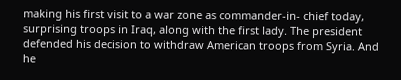making his first visit to a war zone as commander-in- chief today, surprising troops in Iraq, along with the first lady. The president defended his decision to withdraw American troops from Syria. And he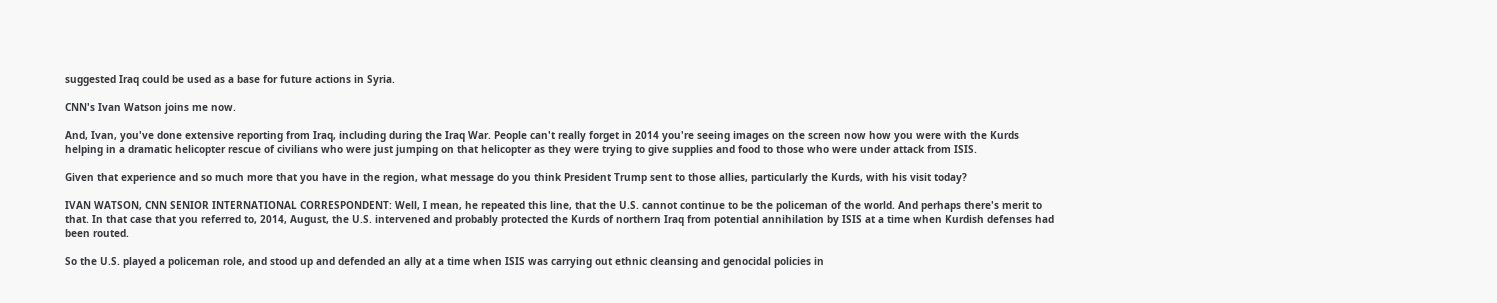suggested Iraq could be used as a base for future actions in Syria.

CNN's Ivan Watson joins me now.

And, Ivan, you've done extensive reporting from Iraq, including during the Iraq War. People can't really forget in 2014 you're seeing images on the screen now how you were with the Kurds helping in a dramatic helicopter rescue of civilians who were just jumping on that helicopter as they were trying to give supplies and food to those who were under attack from ISIS.

Given that experience and so much more that you have in the region, what message do you think President Trump sent to those allies, particularly the Kurds, with his visit today?

IVAN WATSON, CNN SENIOR INTERNATIONAL CORRESPONDENT: Well, I mean, he repeated this line, that the U.S. cannot continue to be the policeman of the world. And perhaps there's merit to that. In that case that you referred to, 2014, August, the U.S. intervened and probably protected the Kurds of northern Iraq from potential annihilation by ISIS at a time when Kurdish defenses had been routed.

So the U.S. played a policeman role, and stood up and defended an ally at a time when ISIS was carrying out ethnic cleansing and genocidal policies in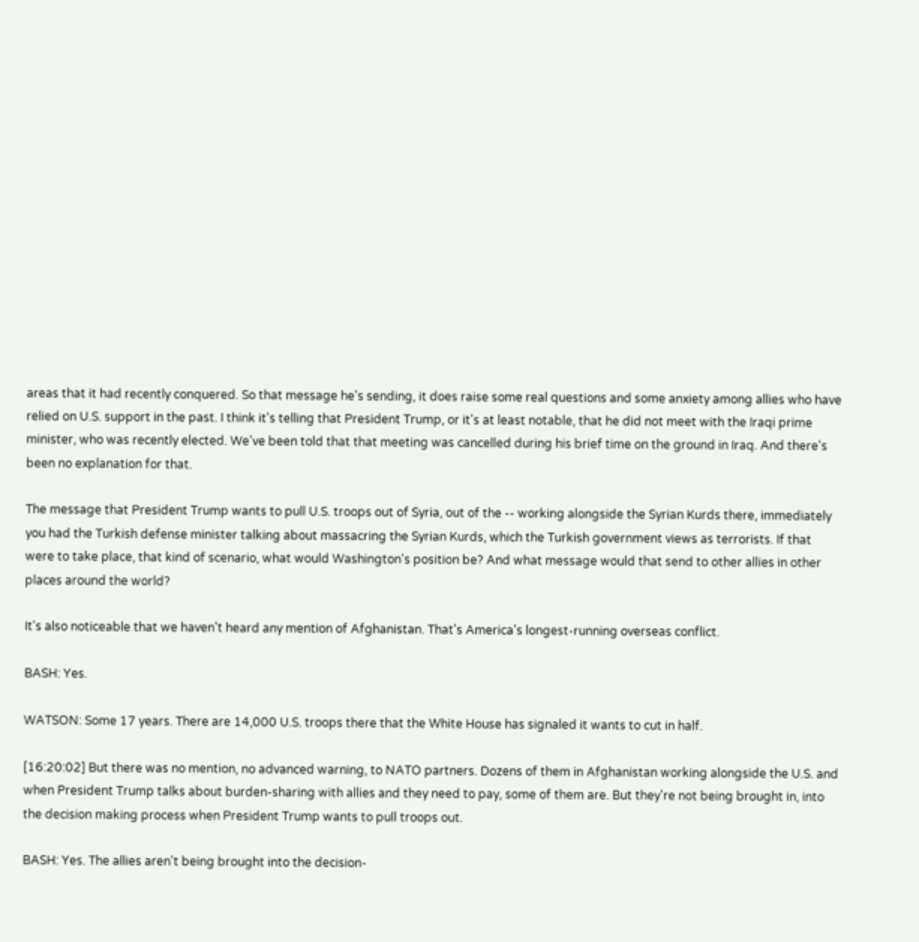areas that it had recently conquered. So that message he's sending, it does raise some real questions and some anxiety among allies who have relied on U.S. support in the past. I think it's telling that President Trump, or it's at least notable, that he did not meet with the Iraqi prime minister, who was recently elected. We've been told that that meeting was cancelled during his brief time on the ground in Iraq. And there's been no explanation for that.

The message that President Trump wants to pull U.S. troops out of Syria, out of the -- working alongside the Syrian Kurds there, immediately you had the Turkish defense minister talking about massacring the Syrian Kurds, which the Turkish government views as terrorists. If that were to take place, that kind of scenario, what would Washington's position be? And what message would that send to other allies in other places around the world?

It's also noticeable that we haven't heard any mention of Afghanistan. That's America's longest-running overseas conflict.

BASH: Yes.

WATSON: Some 17 years. There are 14,000 U.S. troops there that the White House has signaled it wants to cut in half.

[16:20:02] But there was no mention, no advanced warning, to NATO partners. Dozens of them in Afghanistan working alongside the U.S. and when President Trump talks about burden-sharing with allies and they need to pay, some of them are. But they're not being brought in, into the decision making process when President Trump wants to pull troops out.

BASH: Yes. The allies aren't being brought into the decision-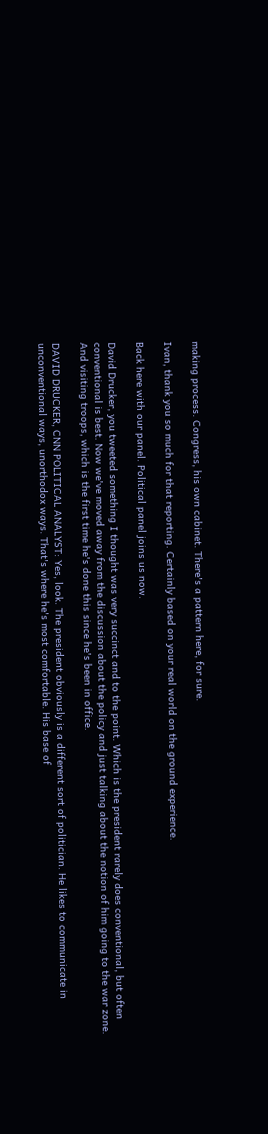making process. Congress, his own cabinet. There's a pattern here, for sure.

Ivan, thank you so much for that reporting. Certainly based on your real world on the ground experience.

Back here with our panel. Political panel joins us now.

David Drucker, you tweeted something I thought was very succinct and to the point. Which is the president rarely does conventional, but often conventional is best. Now we've moved away from the discussion about the policy and just talking about the notion of him going to the war zone. And visiting troops, which is the first time he's done this since he's been in office.

DAVID DRUCKER, CNN POLITICAL ANALYST: Yes, look. The president obviously is a different sort of politician. He likes to communicate in unconventional ways, unorthodox ways. That's where he's most comfortable. His base of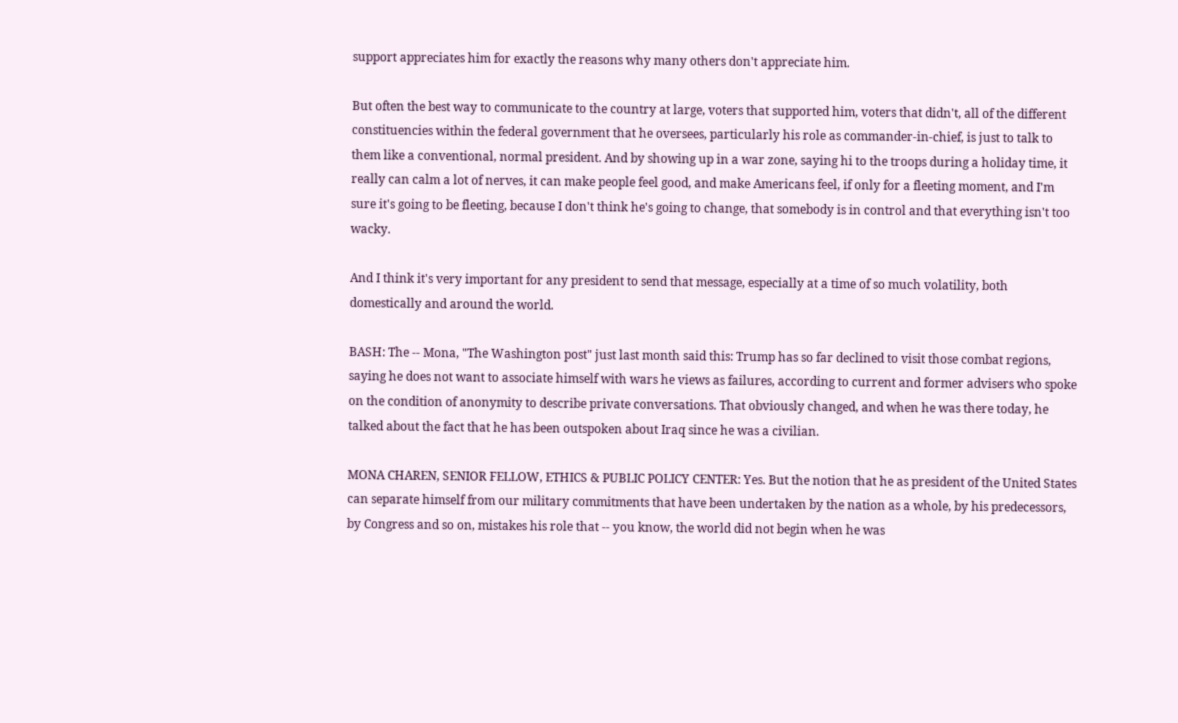support appreciates him for exactly the reasons why many others don't appreciate him.

But often the best way to communicate to the country at large, voters that supported him, voters that didn't, all of the different constituencies within the federal government that he oversees, particularly his role as commander-in-chief, is just to talk to them like a conventional, normal president. And by showing up in a war zone, saying hi to the troops during a holiday time, it really can calm a lot of nerves, it can make people feel good, and make Americans feel, if only for a fleeting moment, and I'm sure it's going to be fleeting, because I don't think he's going to change, that somebody is in control and that everything isn't too wacky.

And I think it's very important for any president to send that message, especially at a time of so much volatility, both domestically and around the world.

BASH: The -- Mona, "The Washington post" just last month said this: Trump has so far declined to visit those combat regions, saying he does not want to associate himself with wars he views as failures, according to current and former advisers who spoke on the condition of anonymity to describe private conversations. That obviously changed, and when he was there today, he talked about the fact that he has been outspoken about Iraq since he was a civilian.

MONA CHAREN, SENIOR FELLOW, ETHICS & PUBLIC POLICY CENTER: Yes. But the notion that he as president of the United States can separate himself from our military commitments that have been undertaken by the nation as a whole, by his predecessors, by Congress and so on, mistakes his role that -- you know, the world did not begin when he was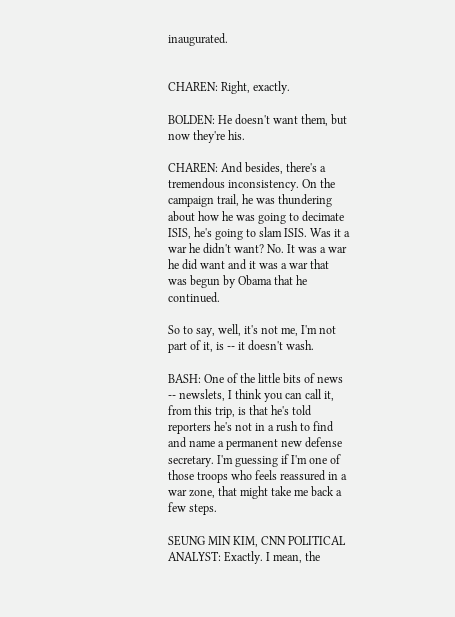inaugurated.


CHAREN: Right, exactly.

BOLDEN: He doesn't want them, but now they're his.

CHAREN: And besides, there's a tremendous inconsistency. On the campaign trail, he was thundering about how he was going to decimate ISIS, he's going to slam ISIS. Was it a war he didn't want? No. It was a war he did want and it was a war that was begun by Obama that he continued.

So to say, well, it's not me, I'm not part of it, is -- it doesn't wash.

BASH: One of the little bits of news -- newslets, I think you can call it, from this trip, is that he's told reporters he's not in a rush to find and name a permanent new defense secretary. I'm guessing if I'm one of those troops who feels reassured in a war zone, that might take me back a few steps.

SEUNG MIN KIM, CNN POLITICAL ANALYST: Exactly. I mean, the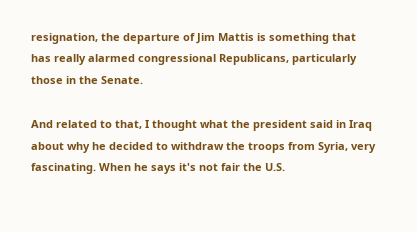resignation, the departure of Jim Mattis is something that has really alarmed congressional Republicans, particularly those in the Senate.

And related to that, I thought what the president said in Iraq about why he decided to withdraw the troops from Syria, very fascinating. When he says it's not fair the U.S.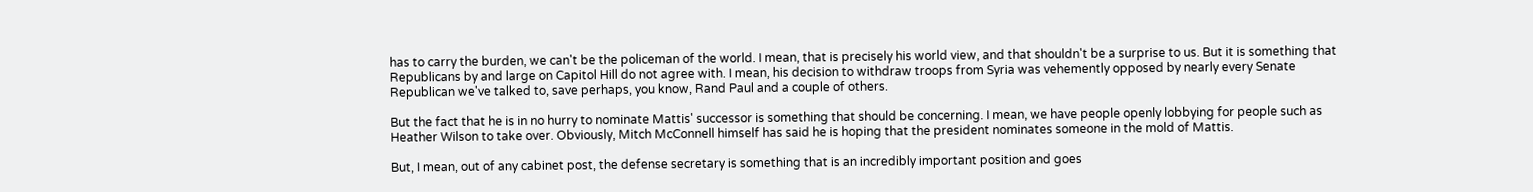has to carry the burden, we can't be the policeman of the world. I mean, that is precisely his world view, and that shouldn't be a surprise to us. But it is something that Republicans by and large on Capitol Hill do not agree with. I mean, his decision to withdraw troops from Syria was vehemently opposed by nearly every Senate Republican we've talked to, save perhaps, you know, Rand Paul and a couple of others.

But the fact that he is in no hurry to nominate Mattis' successor is something that should be concerning. I mean, we have people openly lobbying for people such as Heather Wilson to take over. Obviously, Mitch McConnell himself has said he is hoping that the president nominates someone in the mold of Mattis.

But, I mean, out of any cabinet post, the defense secretary is something that is an incredibly important position and goes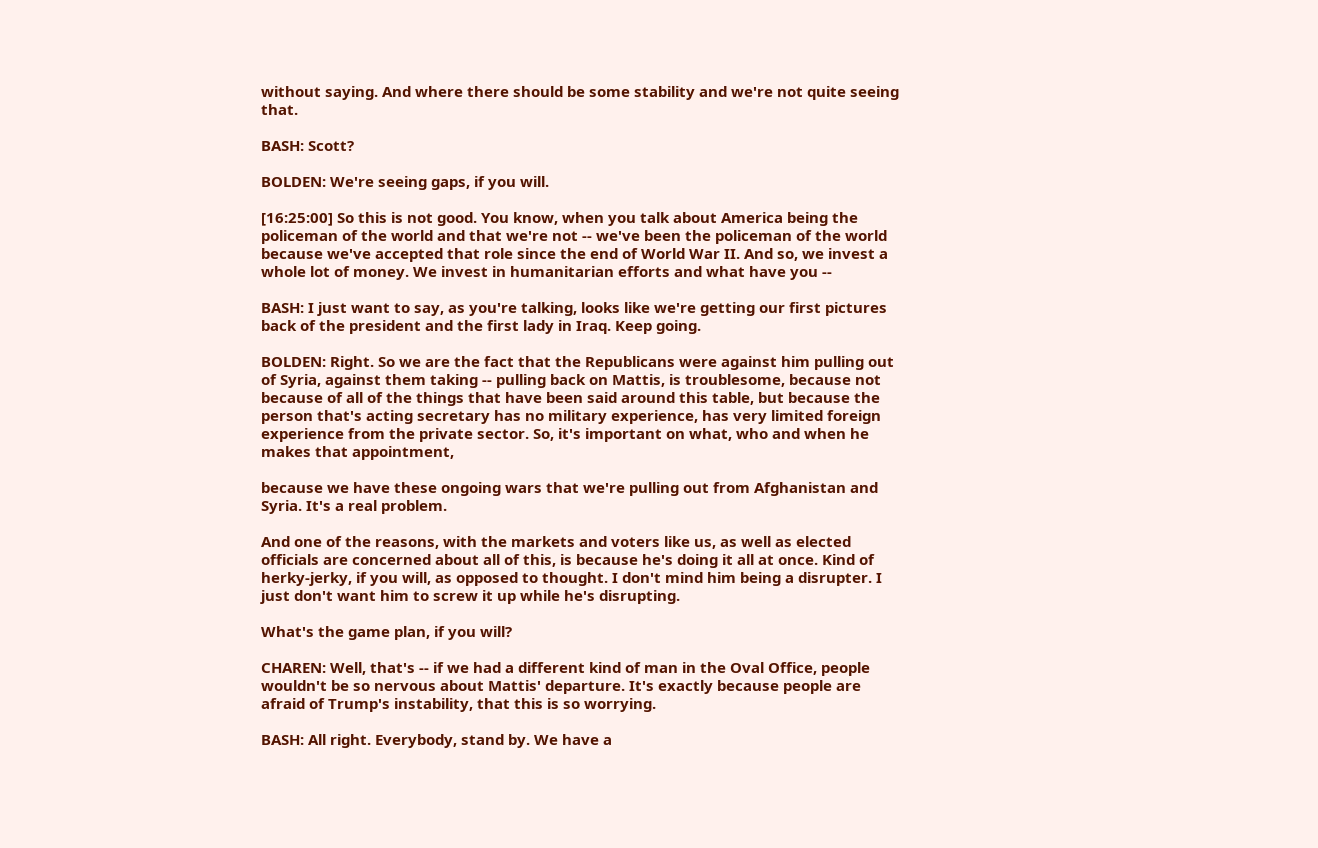without saying. And where there should be some stability and we're not quite seeing that.

BASH: Scott?

BOLDEN: We're seeing gaps, if you will.

[16:25:00] So this is not good. You know, when you talk about America being the policeman of the world and that we're not -- we've been the policeman of the world because we've accepted that role since the end of World War II. And so, we invest a whole lot of money. We invest in humanitarian efforts and what have you --

BASH: I just want to say, as you're talking, looks like we're getting our first pictures back of the president and the first lady in Iraq. Keep going.

BOLDEN: Right. So we are the fact that the Republicans were against him pulling out of Syria, against them taking -- pulling back on Mattis, is troublesome, because not because of all of the things that have been said around this table, but because the person that's acting secretary has no military experience, has very limited foreign experience from the private sector. So, it's important on what, who and when he makes that appointment,

because we have these ongoing wars that we're pulling out from Afghanistan and Syria. It's a real problem.

And one of the reasons, with the markets and voters like us, as well as elected officials are concerned about all of this, is because he's doing it all at once. Kind of herky-jerky, if you will, as opposed to thought. I don't mind him being a disrupter. I just don't want him to screw it up while he's disrupting.

What's the game plan, if you will?

CHAREN: Well, that's -- if we had a different kind of man in the Oval Office, people wouldn't be so nervous about Mattis' departure. It's exactly because people are afraid of Trump's instability, that this is so worrying.

BASH: All right. Everybody, stand by. We have a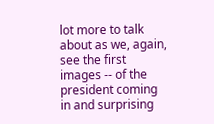lot more to talk about as we, again, see the first images -- of the president coming in and surprising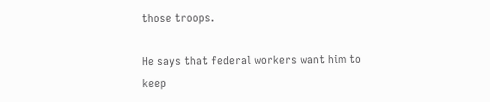those troops.

He says that federal workers want him to keep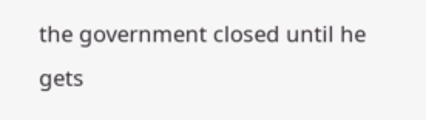the government closed until he gets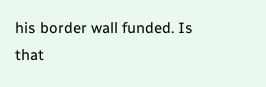his border wall funded. Is that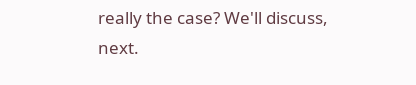really the case? We'll discuss, next.